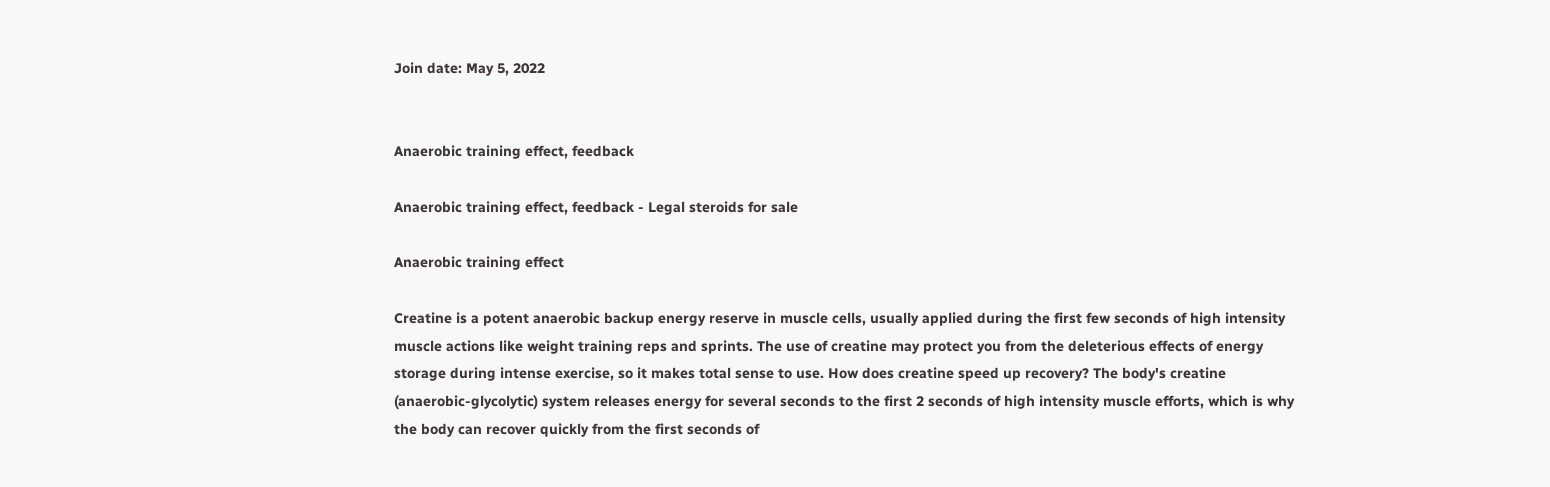Join date: May 5, 2022


Anaerobic training effect, feedback

Anaerobic training effect, feedback - Legal steroids for sale

Anaerobic training effect

Creatine is a potent anaerobic backup energy reserve in muscle cells, usually applied during the first few seconds of high intensity muscle actions like weight training reps and sprints. The use of creatine may protect you from the deleterious effects of energy storage during intense exercise, so it makes total sense to use. How does creatine speed up recovery? The body's creatine (anaerobic-glycolytic) system releases energy for several seconds to the first 2 seconds of high intensity muscle efforts, which is why the body can recover quickly from the first seconds of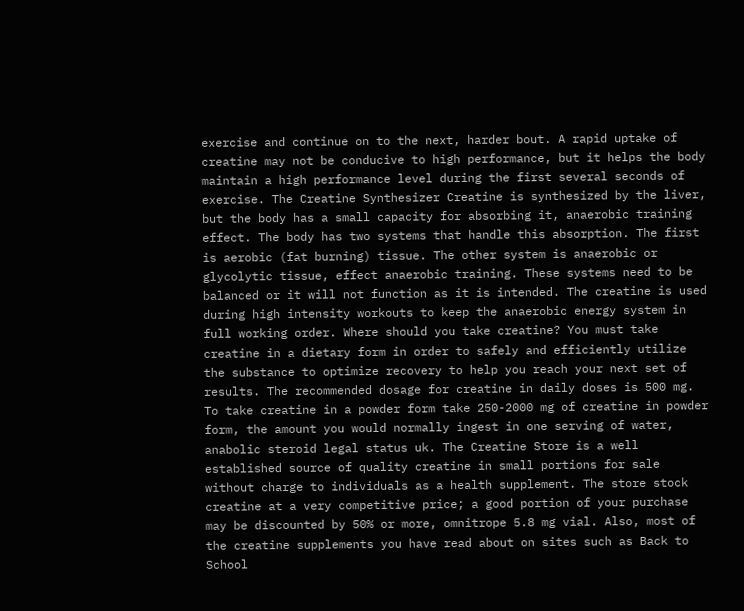exercise and continue on to the next, harder bout. A rapid uptake of creatine may not be conducive to high performance, but it helps the body maintain a high performance level during the first several seconds of exercise. The Creatine Synthesizer Creatine is synthesized by the liver, but the body has a small capacity for absorbing it, anaerobic training effect. The body has two systems that handle this absorption. The first is aerobic (fat burning) tissue. The other system is anaerobic or glycolytic tissue, effect anaerobic training. These systems need to be balanced or it will not function as it is intended. The creatine is used during high intensity workouts to keep the anaerobic energy system in full working order. Where should you take creatine? You must take creatine in a dietary form in order to safely and efficiently utilize the substance to optimize recovery to help you reach your next set of results. The recommended dosage for creatine in daily doses is 500 mg. To take creatine in a powder form take 250-2000 mg of creatine in powder form, the amount you would normally ingest in one serving of water, anabolic steroid legal status uk. The Creatine Store is a well established source of quality creatine in small portions for sale without charge to individuals as a health supplement. The store stock creatine at a very competitive price; a good portion of your purchase may be discounted by 50% or more, omnitrope 5.8 mg vial. Also, most of the creatine supplements you have read about on sites such as Back to School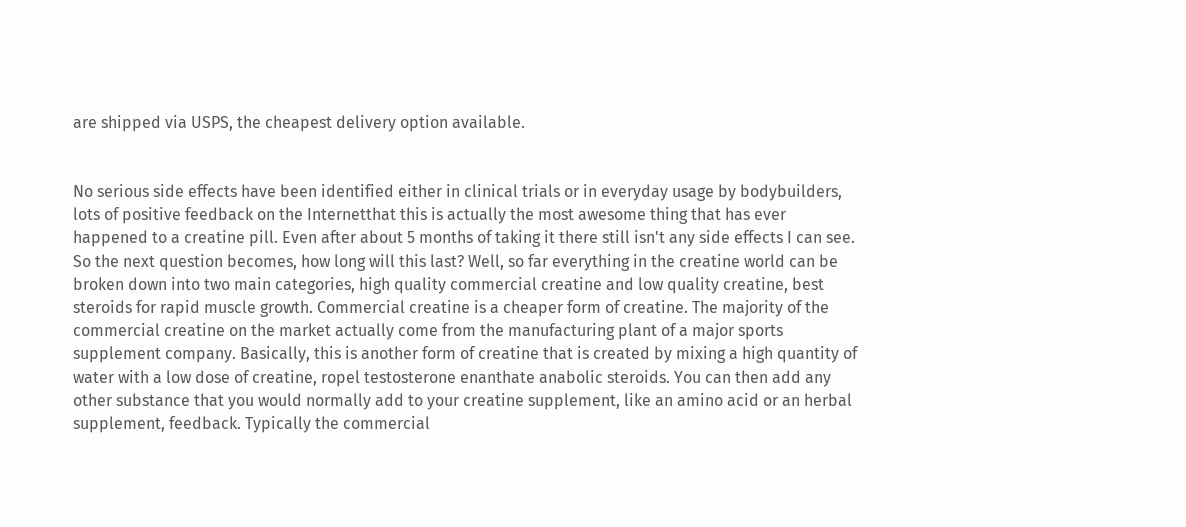are shipped via USPS, the cheapest delivery option available.


No serious side effects have been identified either in clinical trials or in everyday usage by bodybuilders, lots of positive feedback on the Internetthat this is actually the most awesome thing that has ever happened to a creatine pill. Even after about 5 months of taking it there still isn't any side effects I can see. So the next question becomes, how long will this last? Well, so far everything in the creatine world can be broken down into two main categories, high quality commercial creatine and low quality creatine, best steroids for rapid muscle growth. Commercial creatine is a cheaper form of creatine. The majority of the commercial creatine on the market actually come from the manufacturing plant of a major sports supplement company. Basically, this is another form of creatine that is created by mixing a high quantity of water with a low dose of creatine, ropel testosterone enanthate anabolic steroids. You can then add any other substance that you would normally add to your creatine supplement, like an amino acid or an herbal supplement, feedback. Typically the commercial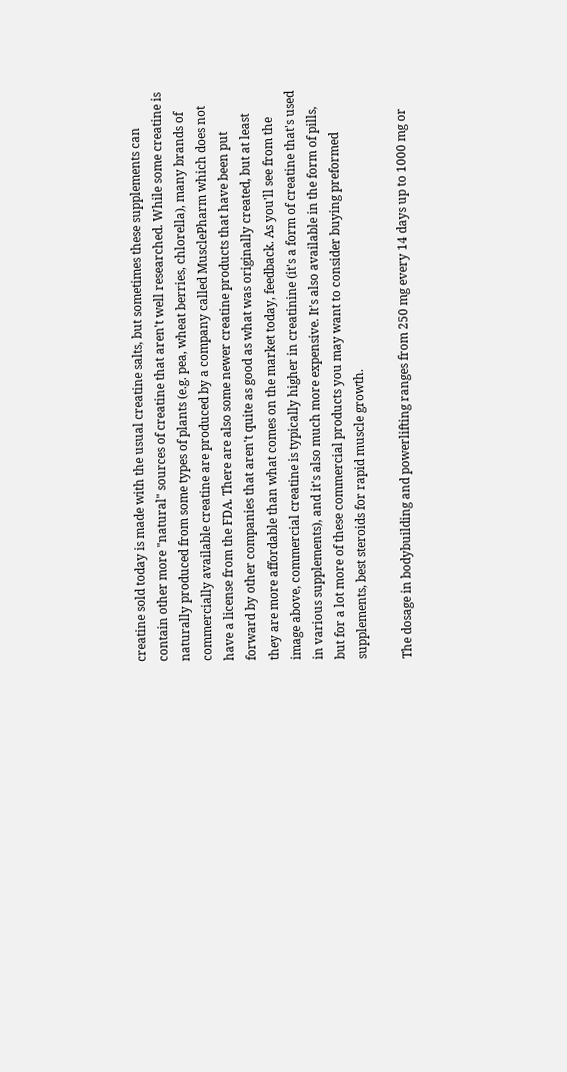creatine sold today is made with the usual creatine salts, but sometimes these supplements can contain other more "natural" sources of creatine that aren't well researched. While some creatine is naturally produced from some types of plants (e.g. pea, wheat berries, chlorella), many brands of commercially available creatine are produced by a company called MusclePharm which does not have a license from the FDA. There are also some newer creatine products that have been put forward by other companies that aren't quite as good as what was originally created, but at least they are more affordable than what comes on the market today, feedback. As you'll see from the image above, commercial creatine is typically higher in creatinine (it's a form of creatine that's used in various supplements), and it's also much more expensive. It's also available in the form of pills, but for a lot more of these commercial products you may want to consider buying preformed supplements, best steroids for rapid muscle growth.

The dosage in bodybuilding and powerlifting ranges from 250 mg every 14 days up to 1000 mg or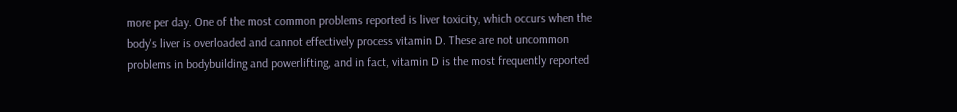more per day. One of the most common problems reported is liver toxicity, which occurs when the body's liver is overloaded and cannot effectively process vitamin D. These are not uncommon problems in bodybuilding and powerlifting, and in fact, vitamin D is the most frequently reported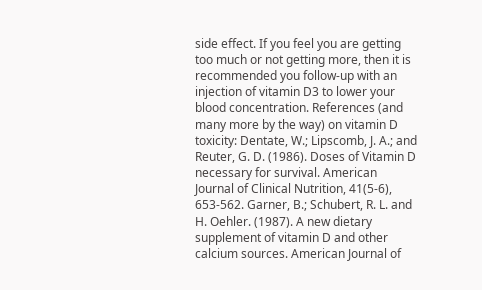side effect. If you feel you are getting too much or not getting more, then it is recommended you follow-up with an injection of vitamin D3 to lower your blood concentration. References (and many more by the way) on vitamin D toxicity: Dentate, W.; Lipscomb, J. A.; and Reuter, G. D. (1986). Doses of Vitamin D necessary for survival. American Journal of Clinical Nutrition, 41(5-6), 653-562. Garner, B.; Schubert, R. L. and H. Oehler. (1987). A new dietary supplement of vitamin D and other calcium sources. American Journal of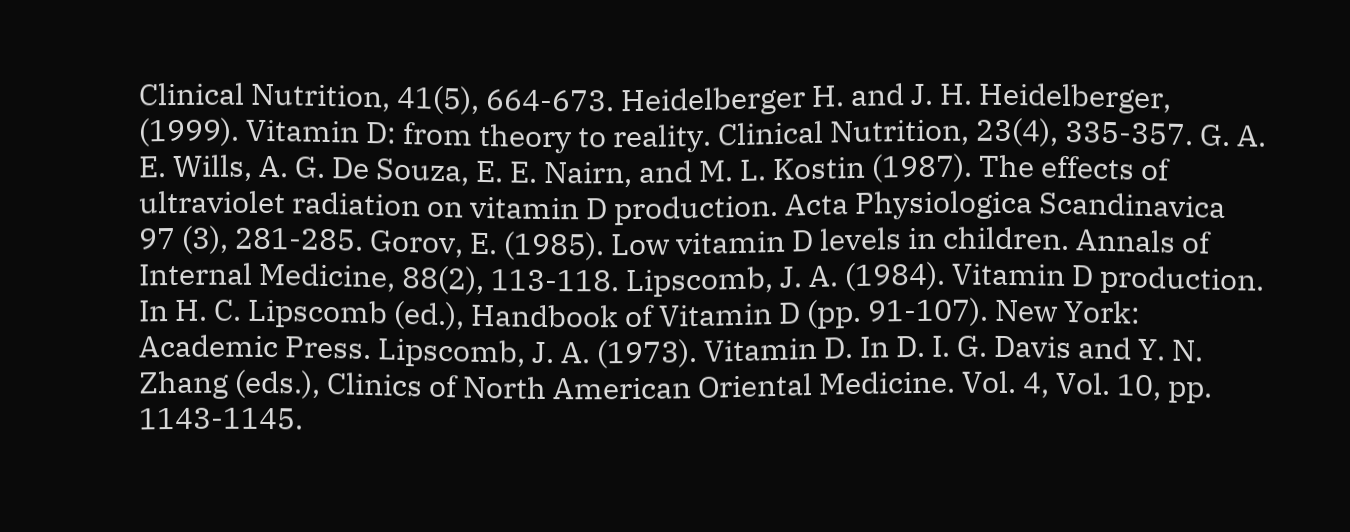Clinical Nutrition, 41(5), 664-673. Heidelberger H. and J. H. Heidelberger, (1999). Vitamin D: from theory to reality. Clinical Nutrition, 23(4), 335-357. G. A. E. Wills, A. G. De Souza, E. E. Nairn, and M. L. Kostin (1987). The effects of ultraviolet radiation on vitamin D production. Acta Physiologica Scandinavica 97 (3), 281-285. Gorov, E. (1985). Low vitamin D levels in children. Annals of Internal Medicine, 88(2), 113-118. Lipscomb, J. A. (1984). Vitamin D production. In H. C. Lipscomb (ed.), Handbook of Vitamin D (pp. 91-107). New York: Academic Press. Lipscomb, J. A. (1973). Vitamin D. In D. I. G. Davis and Y. N. Zhang (eds.), Clinics of North American Oriental Medicine. Vol. 4, Vol. 10, pp. 1143-1145.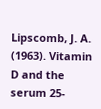Lipscomb, J. A. (1963). Vitamin D and the serum 25-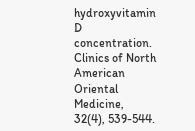hydroxyvitamin D concentration. Clinics of North American Oriental Medicine, 32(4), 539-544.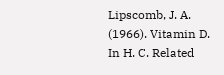Lipscomb, J. A. (1966). Vitamin D. In H. C. Related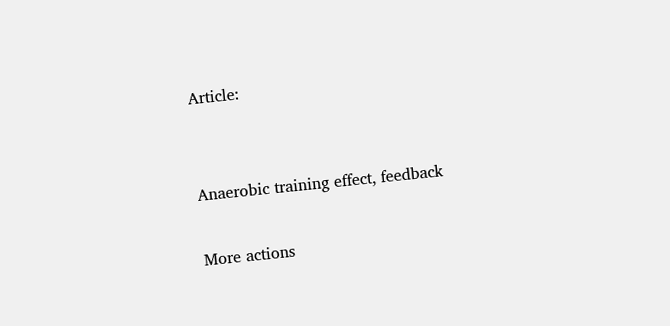Article:


Anaerobic training effect, feedback

More actions